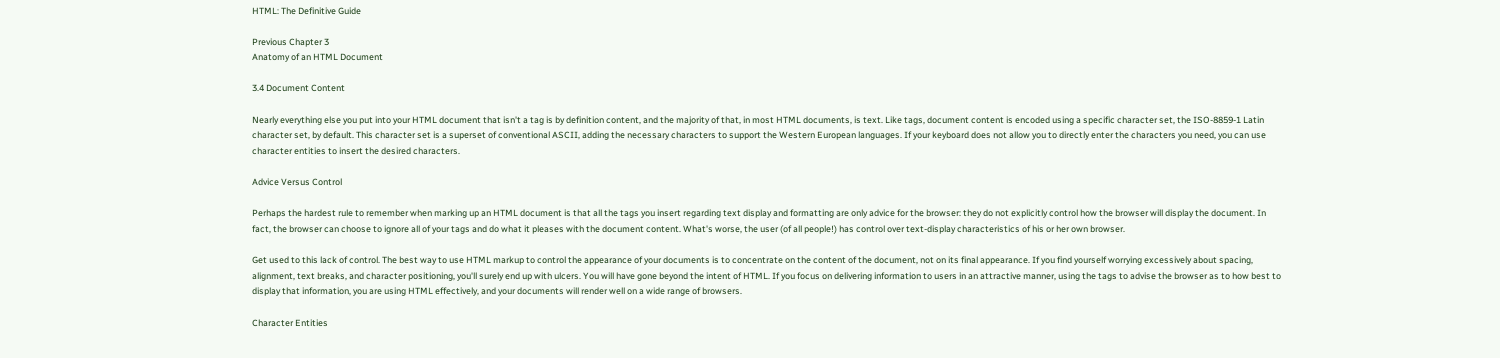HTML: The Definitive Guide

Previous Chapter 3
Anatomy of an HTML Document

3.4 Document Content

Nearly everything else you put into your HTML document that isn't a tag is by definition content, and the majority of that, in most HTML documents, is text. Like tags, document content is encoded using a specific character set, the ISO-8859-1 Latin character set, by default. This character set is a superset of conventional ASCII, adding the necessary characters to support the Western European languages. If your keyboard does not allow you to directly enter the characters you need, you can use character entities to insert the desired characters.

Advice Versus Control

Perhaps the hardest rule to remember when marking up an HTML document is that all the tags you insert regarding text display and formatting are only advice for the browser: they do not explicitly control how the browser will display the document. In fact, the browser can choose to ignore all of your tags and do what it pleases with the document content. What's worse, the user (of all people!) has control over text-display characteristics of his or her own browser.

Get used to this lack of control. The best way to use HTML markup to control the appearance of your documents is to concentrate on the content of the document, not on its final appearance. If you find yourself worrying excessively about spacing, alignment, text breaks, and character positioning, you'll surely end up with ulcers. You will have gone beyond the intent of HTML. If you focus on delivering information to users in an attractive manner, using the tags to advise the browser as to how best to display that information, you are using HTML effectively, and your documents will render well on a wide range of browsers.

Character Entities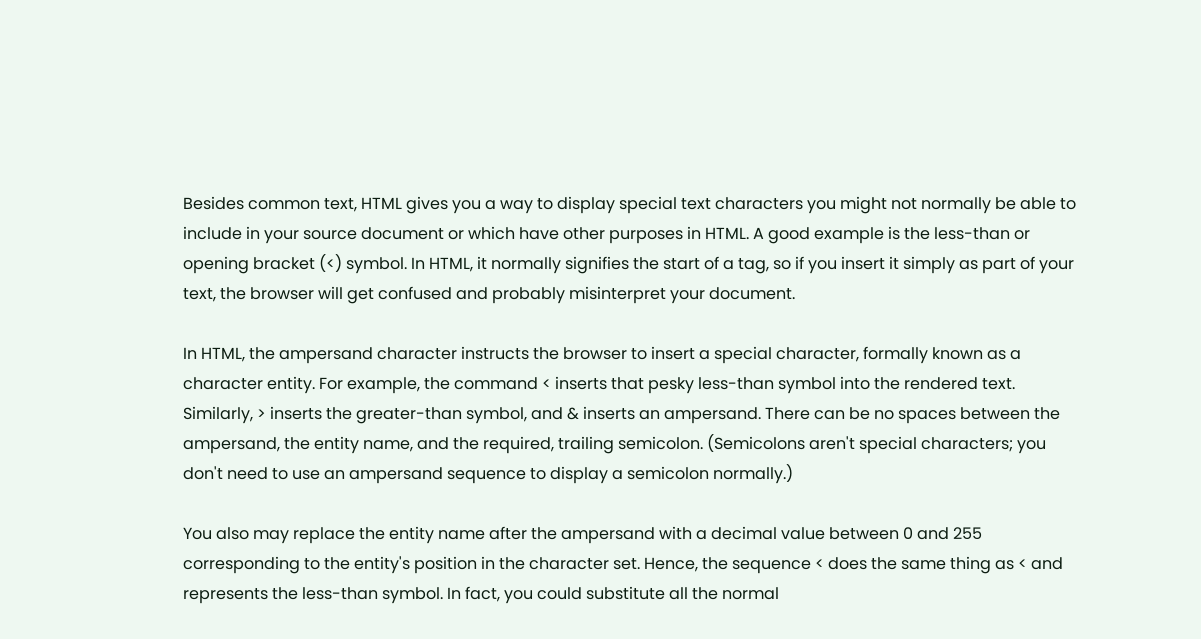Besides common text, HTML gives you a way to display special text characters you might not normally be able to include in your source document or which have other purposes in HTML. A good example is the less-than or opening bracket (<) symbol. In HTML, it normally signifies the start of a tag, so if you insert it simply as part of your text, the browser will get confused and probably misinterpret your document.

In HTML, the ampersand character instructs the browser to insert a special character, formally known as a character entity. For example, the command < inserts that pesky less-than symbol into the rendered text. Similarly, > inserts the greater-than symbol, and & inserts an ampersand. There can be no spaces between the ampersand, the entity name, and the required, trailing semicolon. (Semicolons aren't special characters; you don't need to use an ampersand sequence to display a semicolon normally.)

You also may replace the entity name after the ampersand with a decimal value between 0 and 255 corresponding to the entity's position in the character set. Hence, the sequence < does the same thing as < and represents the less-than symbol. In fact, you could substitute all the normal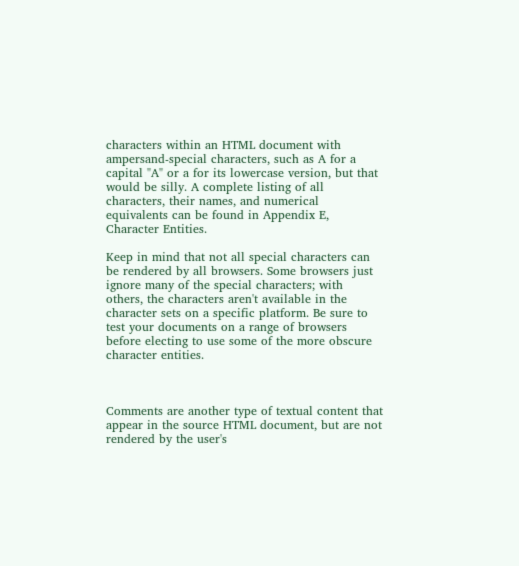characters within an HTML document with ampersand-special characters, such as A for a capital "A" or a for its lowercase version, but that would be silly. A complete listing of all characters, their names, and numerical equivalents can be found in Appendix E, Character Entities.

Keep in mind that not all special characters can be rendered by all browsers. Some browsers just ignore many of the special characters; with others, the characters aren't available in the character sets on a specific platform. Be sure to test your documents on a range of browsers before electing to use some of the more obscure character entities.



Comments are another type of textual content that appear in the source HTML document, but are not rendered by the user's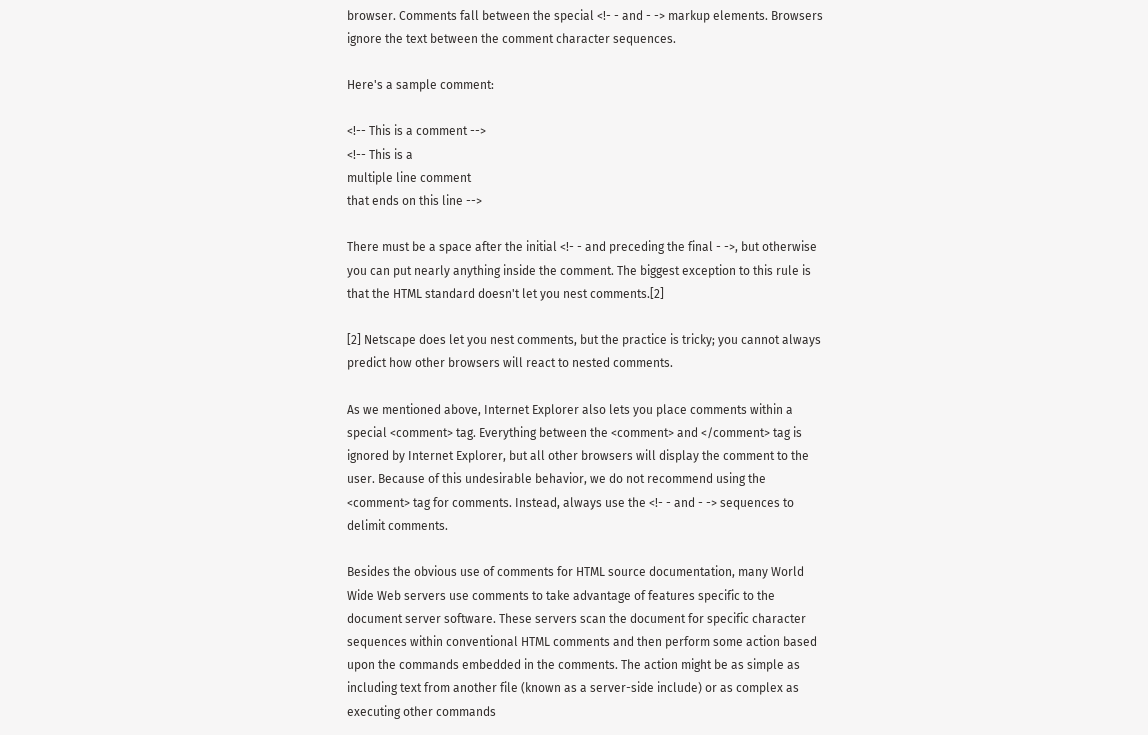browser. Comments fall between the special <!- - and - -> markup elements. Browsers ignore the text between the comment character sequences.

Here's a sample comment:

<!-- This is a comment -->
<!-- This is a
multiple line comment
that ends on this line -->

There must be a space after the initial <!- - and preceding the final - ->, but otherwise you can put nearly anything inside the comment. The biggest exception to this rule is that the HTML standard doesn't let you nest comments.[2]

[2] Netscape does let you nest comments, but the practice is tricky; you cannot always predict how other browsers will react to nested comments.

As we mentioned above, Internet Explorer also lets you place comments within a special <comment> tag. Everything between the <comment> and </comment> tag is ignored by Internet Explorer, but all other browsers will display the comment to the user. Because of this undesirable behavior, we do not recommend using the <comment> tag for comments. Instead, always use the <!- - and - -> sequences to delimit comments.

Besides the obvious use of comments for HTML source documentation, many World Wide Web servers use comments to take advantage of features specific to the document server software. These servers scan the document for specific character sequences within conventional HTML comments and then perform some action based upon the commands embedded in the comments. The action might be as simple as including text from another file (known as a server-side include) or as complex as executing other commands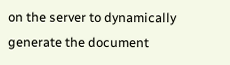on the server to dynamically generate the document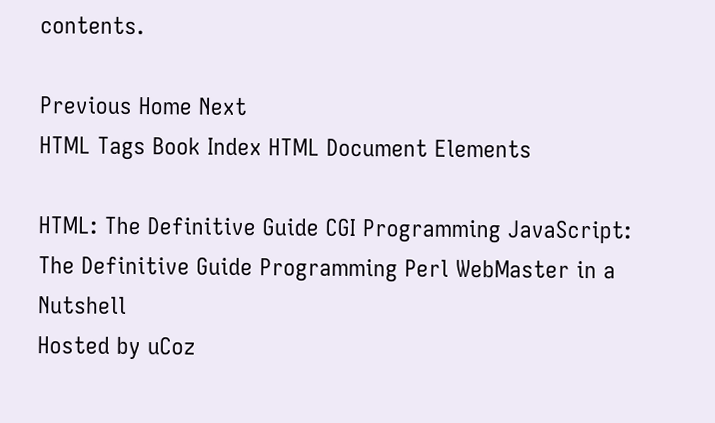contents.

Previous Home Next
HTML Tags Book Index HTML Document Elements

HTML: The Definitive Guide CGI Programming JavaScript: The Definitive Guide Programming Perl WebMaster in a Nutshell
Hosted by uCoz